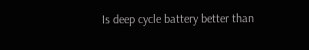Is deep cycle battery better than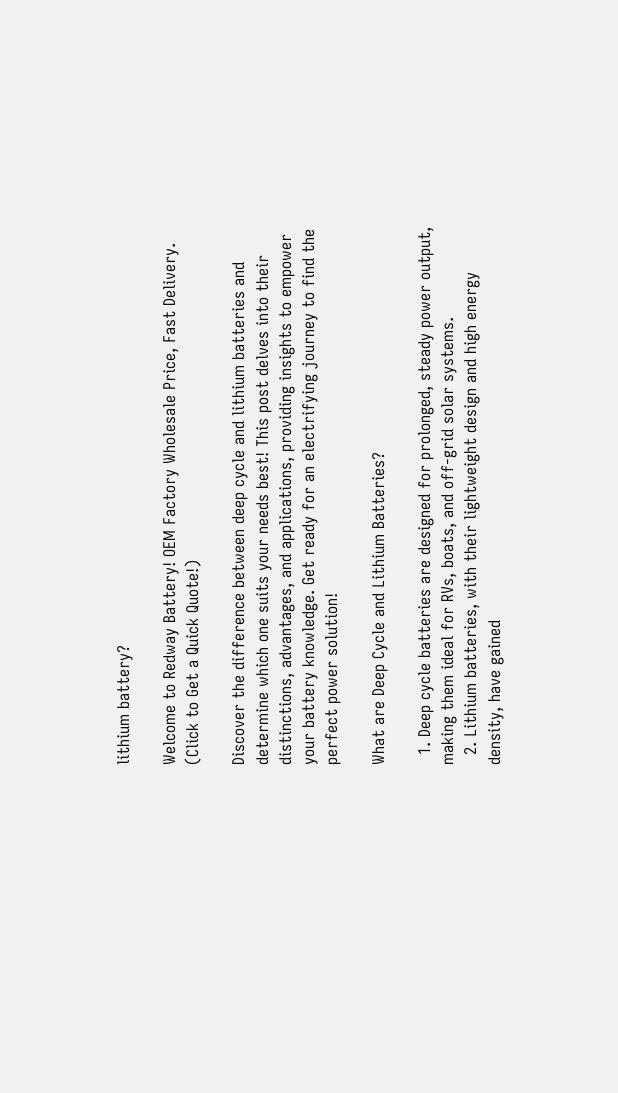lithium battery?

Welcome to Redway Battery! OEM Factory Wholesale Price, Fast Delivery.
(Click to Get a Quick Quote!)

Discover the difference between deep cycle and lithium batteries and determine which one suits your needs best! This post delves into their distinctions, advantages, and applications, providing insights to empower your battery knowledge. Get ready for an electrifying journey to find the perfect power solution!

What are Deep Cycle and Lithium Batteries?

  1. Deep cycle batteries are designed for prolonged, steady power output, making them ideal for RVs, boats, and off-grid solar systems.
  2. Lithium batteries, with their lightweight design and high energy density, have gained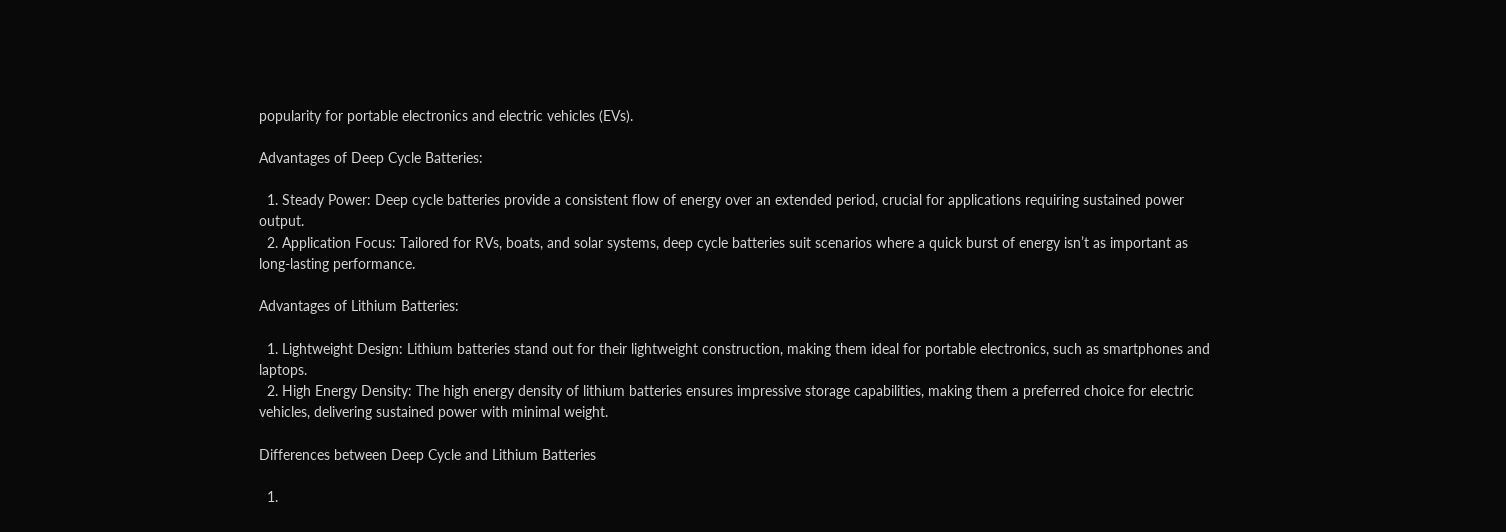popularity for portable electronics and electric vehicles (EVs).

Advantages of Deep Cycle Batteries:

  1. Steady Power: Deep cycle batteries provide a consistent flow of energy over an extended period, crucial for applications requiring sustained power output.
  2. Application Focus: Tailored for RVs, boats, and solar systems, deep cycle batteries suit scenarios where a quick burst of energy isn’t as important as long-lasting performance.

Advantages of Lithium Batteries:

  1. Lightweight Design: Lithium batteries stand out for their lightweight construction, making them ideal for portable electronics, such as smartphones and laptops.
  2. High Energy Density: The high energy density of lithium batteries ensures impressive storage capabilities, making them a preferred choice for electric vehicles, delivering sustained power with minimal weight.

Differences between Deep Cycle and Lithium Batteries

  1.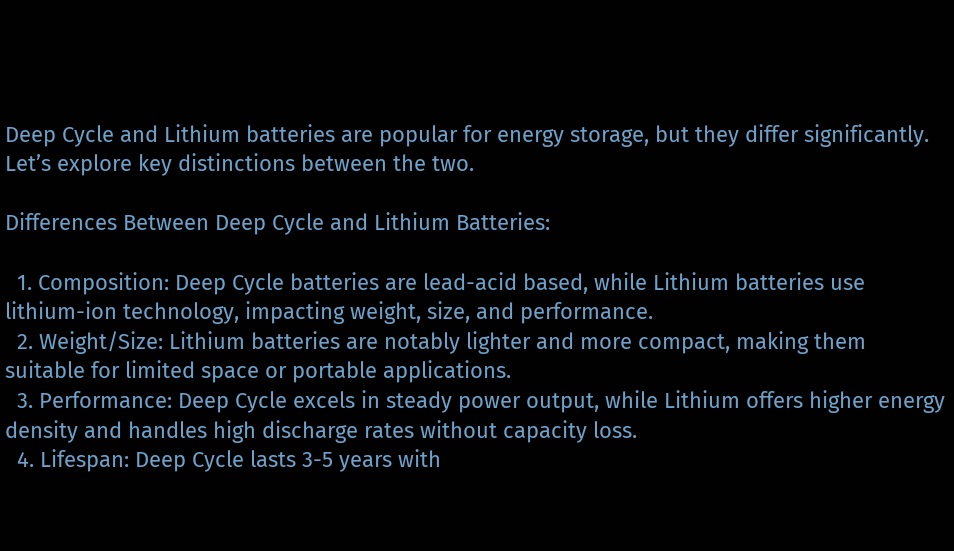Deep Cycle and Lithium batteries are popular for energy storage, but they differ significantly. Let’s explore key distinctions between the two.

Differences Between Deep Cycle and Lithium Batteries:

  1. Composition: Deep Cycle batteries are lead-acid based, while Lithium batteries use lithium-ion technology, impacting weight, size, and performance.
  2. Weight/Size: Lithium batteries are notably lighter and more compact, making them suitable for limited space or portable applications.
  3. Performance: Deep Cycle excels in steady power output, while Lithium offers higher energy density and handles high discharge rates without capacity loss.
  4. Lifespan: Deep Cycle lasts 3-5 years with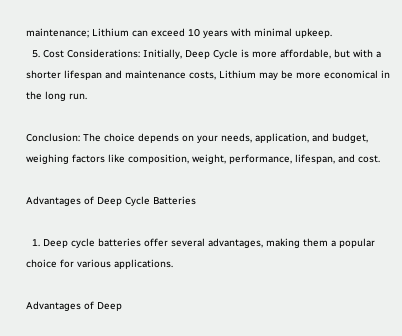maintenance; Lithium can exceed 10 years with minimal upkeep.
  5. Cost Considerations: Initially, Deep Cycle is more affordable, but with a shorter lifespan and maintenance costs, Lithium may be more economical in the long run.

Conclusion: The choice depends on your needs, application, and budget, weighing factors like composition, weight, performance, lifespan, and cost.

Advantages of Deep Cycle Batteries

  1. Deep cycle batteries offer several advantages, making them a popular choice for various applications.

Advantages of Deep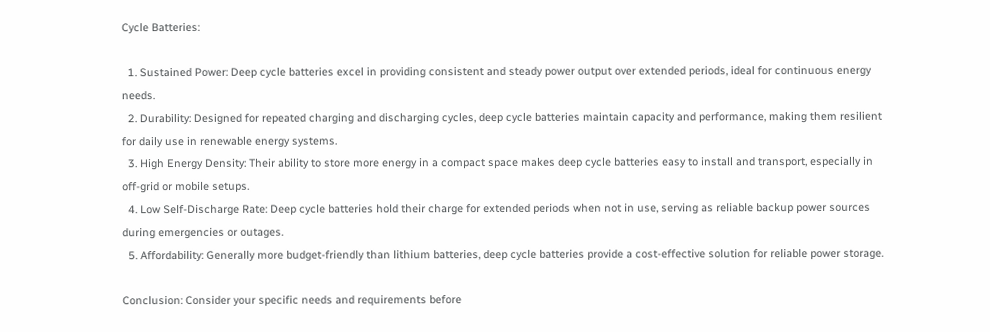Cycle Batteries:

  1. Sustained Power: Deep cycle batteries excel in providing consistent and steady power output over extended periods, ideal for continuous energy needs.
  2. Durability: Designed for repeated charging and discharging cycles, deep cycle batteries maintain capacity and performance, making them resilient for daily use in renewable energy systems.
  3. High Energy Density: Their ability to store more energy in a compact space makes deep cycle batteries easy to install and transport, especially in off-grid or mobile setups.
  4. Low Self-Discharge Rate: Deep cycle batteries hold their charge for extended periods when not in use, serving as reliable backup power sources during emergencies or outages.
  5. Affordability: Generally more budget-friendly than lithium batteries, deep cycle batteries provide a cost-effective solution for reliable power storage.

Conclusion: Consider your specific needs and requirements before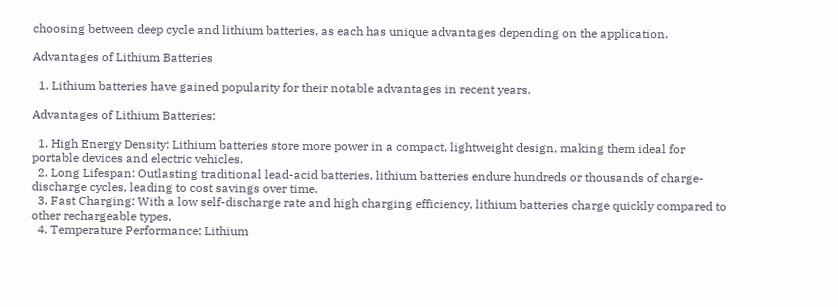choosing between deep cycle and lithium batteries, as each has unique advantages depending on the application.

Advantages of Lithium Batteries

  1. Lithium batteries have gained popularity for their notable advantages in recent years.

Advantages of Lithium Batteries:

  1. High Energy Density: Lithium batteries store more power in a compact, lightweight design, making them ideal for portable devices and electric vehicles.
  2. Long Lifespan: Outlasting traditional lead-acid batteries, lithium batteries endure hundreds or thousands of charge-discharge cycles, leading to cost savings over time.
  3. Fast Charging: With a low self-discharge rate and high charging efficiency, lithium batteries charge quickly compared to other rechargeable types.
  4. Temperature Performance: Lithium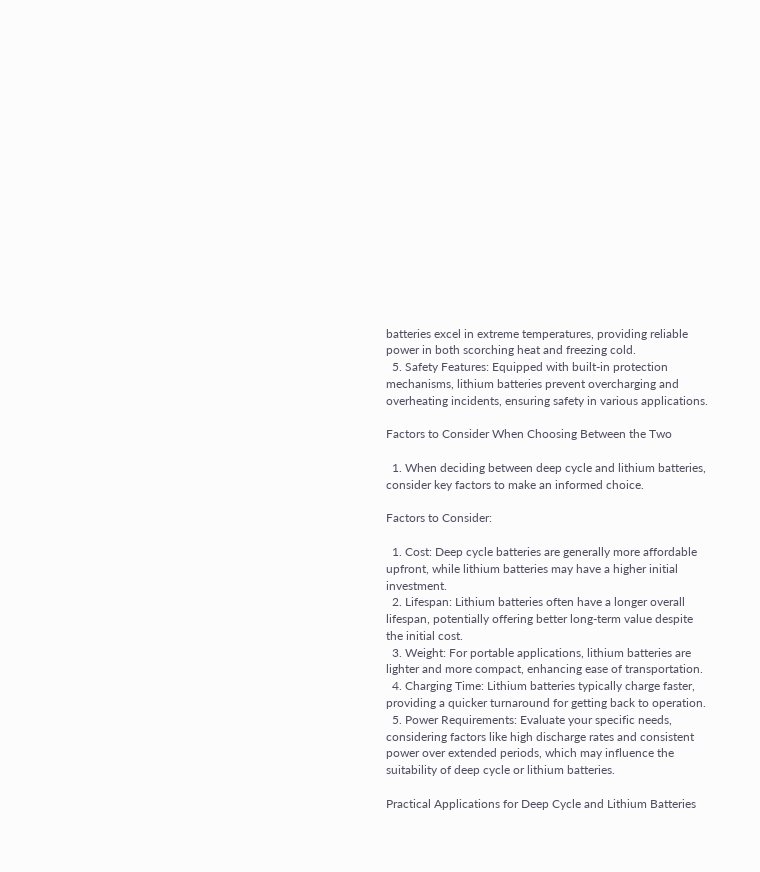batteries excel in extreme temperatures, providing reliable power in both scorching heat and freezing cold.
  5. Safety Features: Equipped with built-in protection mechanisms, lithium batteries prevent overcharging and overheating incidents, ensuring safety in various applications.

Factors to Consider When Choosing Between the Two

  1. When deciding between deep cycle and lithium batteries, consider key factors to make an informed choice.

Factors to Consider:

  1. Cost: Deep cycle batteries are generally more affordable upfront, while lithium batteries may have a higher initial investment.
  2. Lifespan: Lithium batteries often have a longer overall lifespan, potentially offering better long-term value despite the initial cost.
  3. Weight: For portable applications, lithium batteries are lighter and more compact, enhancing ease of transportation.
  4. Charging Time: Lithium batteries typically charge faster, providing a quicker turnaround for getting back to operation.
  5. Power Requirements: Evaluate your specific needs, considering factors like high discharge rates and consistent power over extended periods, which may influence the suitability of deep cycle or lithium batteries.

Practical Applications for Deep Cycle and Lithium Batteries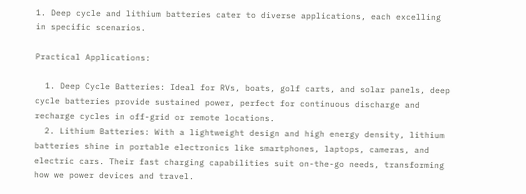1. Deep cycle and lithium batteries cater to diverse applications, each excelling in specific scenarios.

Practical Applications:

  1. Deep Cycle Batteries: Ideal for RVs, boats, golf carts, and solar panels, deep cycle batteries provide sustained power, perfect for continuous discharge and recharge cycles in off-grid or remote locations.
  2. Lithium Batteries: With a lightweight design and high energy density, lithium batteries shine in portable electronics like smartphones, laptops, cameras, and electric cars. Their fast charging capabilities suit on-the-go needs, transforming how we power devices and travel.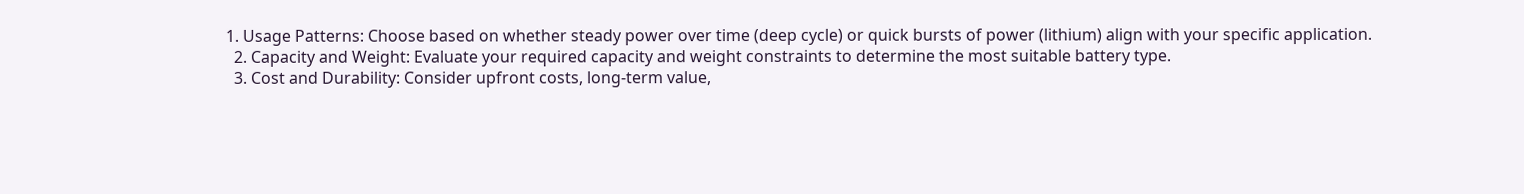1. Usage Patterns: Choose based on whether steady power over time (deep cycle) or quick bursts of power (lithium) align with your specific application.
  2. Capacity and Weight: Evaluate your required capacity and weight constraints to determine the most suitable battery type.
  3. Cost and Durability: Consider upfront costs, long-term value,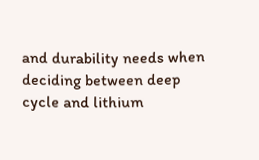and durability needs when deciding between deep cycle and lithium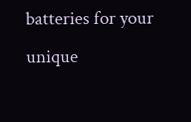batteries for your unique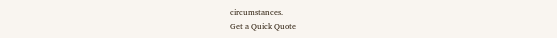circumstances.
Get a Quick Quote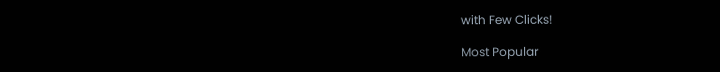with Few Clicks!

Most Popular